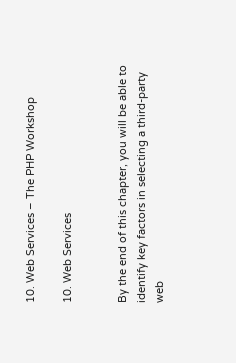10. Web Services – The PHP Workshop

10. Web Services


By the end of this chapter, you will be able to identify key factors in selecting a third-party web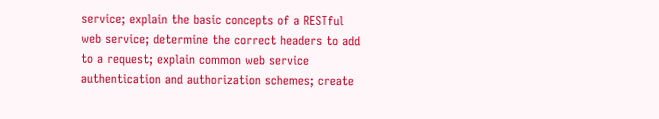service; explain the basic concepts of a RESTful web service; determine the correct headers to add to a request; explain common web service authentication and authorization schemes; create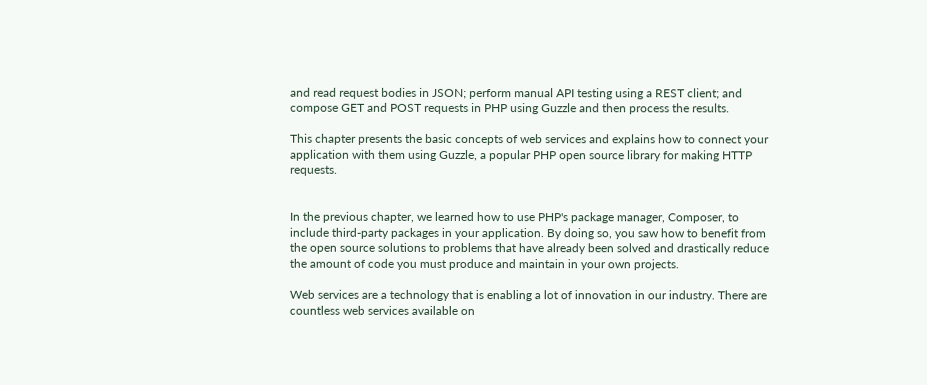and read request bodies in JSON; perform manual API testing using a REST client; and compose GET and POST requests in PHP using Guzzle and then process the results.

This chapter presents the basic concepts of web services and explains how to connect your application with them using Guzzle, a popular PHP open source library for making HTTP requests.


In the previous chapter, we learned how to use PHP's package manager, Composer, to include third-party packages in your application. By doing so, you saw how to benefit from the open source solutions to problems that have already been solved and drastically reduce the amount of code you must produce and maintain in your own projects.

Web services are a technology that is enabling a lot of innovation in our industry. There are countless web services available on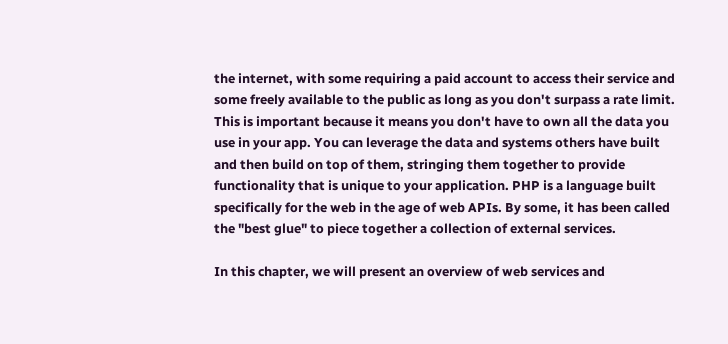the internet, with some requiring a paid account to access their service and some freely available to the public as long as you don't surpass a rate limit. This is important because it means you don't have to own all the data you use in your app. You can leverage the data and systems others have built and then build on top of them, stringing them together to provide functionality that is unique to your application. PHP is a language built specifically for the web in the age of web APIs. By some, it has been called the "best glue" to piece together a collection of external services.

In this chapter, we will present an overview of web services and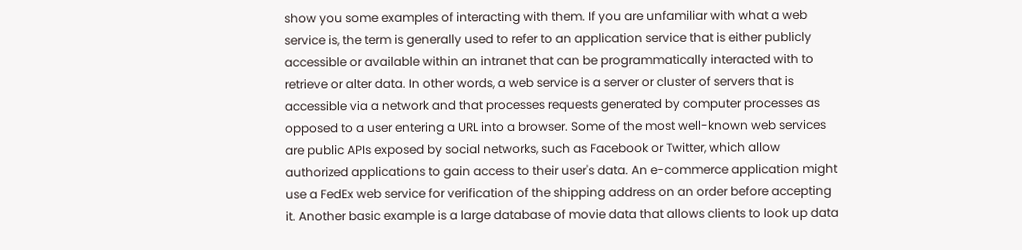show you some examples of interacting with them. If you are unfamiliar with what a web service is, the term is generally used to refer to an application service that is either publicly accessible or available within an intranet that can be programmatically interacted with to retrieve or alter data. In other words, a web service is a server or cluster of servers that is accessible via a network and that processes requests generated by computer processes as opposed to a user entering a URL into a browser. Some of the most well-known web services are public APIs exposed by social networks, such as Facebook or Twitter, which allow authorized applications to gain access to their user's data. An e-commerce application might use a FedEx web service for verification of the shipping address on an order before accepting it. Another basic example is a large database of movie data that allows clients to look up data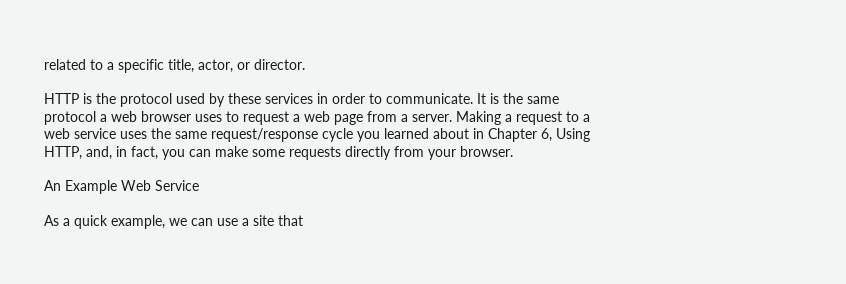related to a specific title, actor, or director.

HTTP is the protocol used by these services in order to communicate. It is the same protocol a web browser uses to request a web page from a server. Making a request to a web service uses the same request/response cycle you learned about in Chapter 6, Using HTTP, and, in fact, you can make some requests directly from your browser.

An Example Web Service

As a quick example, we can use a site that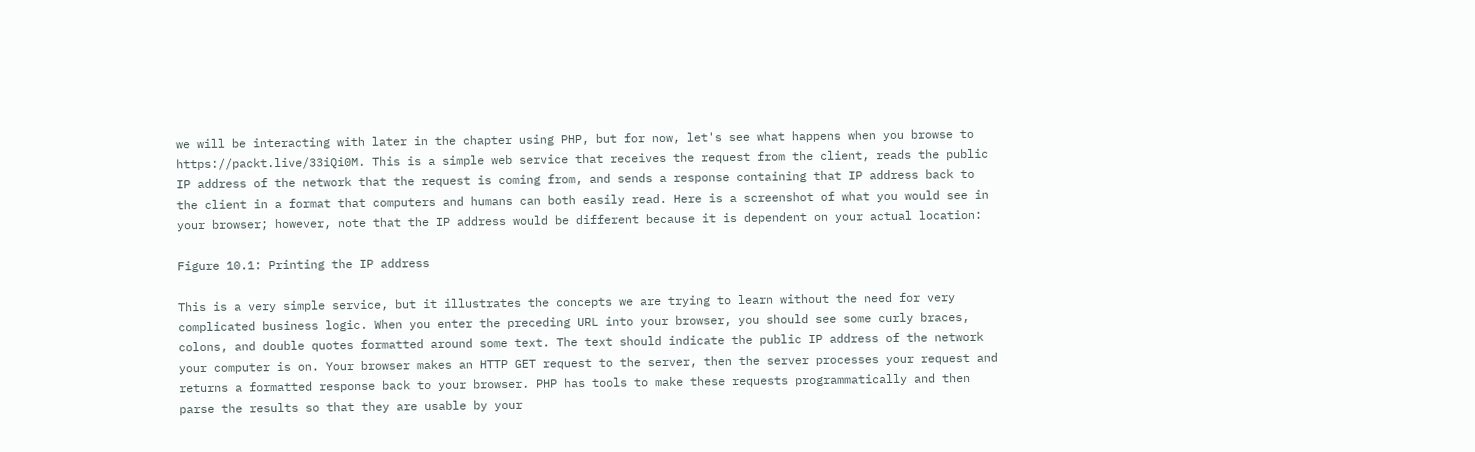we will be interacting with later in the chapter using PHP, but for now, let's see what happens when you browse to https://packt.live/33iQi0M. This is a simple web service that receives the request from the client, reads the public IP address of the network that the request is coming from, and sends a response containing that IP address back to the client in a format that computers and humans can both easily read. Here is a screenshot of what you would see in your browser; however, note that the IP address would be different because it is dependent on your actual location:

Figure 10.1: Printing the IP address

This is a very simple service, but it illustrates the concepts we are trying to learn without the need for very complicated business logic. When you enter the preceding URL into your browser, you should see some curly braces, colons, and double quotes formatted around some text. The text should indicate the public IP address of the network your computer is on. Your browser makes an HTTP GET request to the server, then the server processes your request and returns a formatted response back to your browser. PHP has tools to make these requests programmatically and then parse the results so that they are usable by your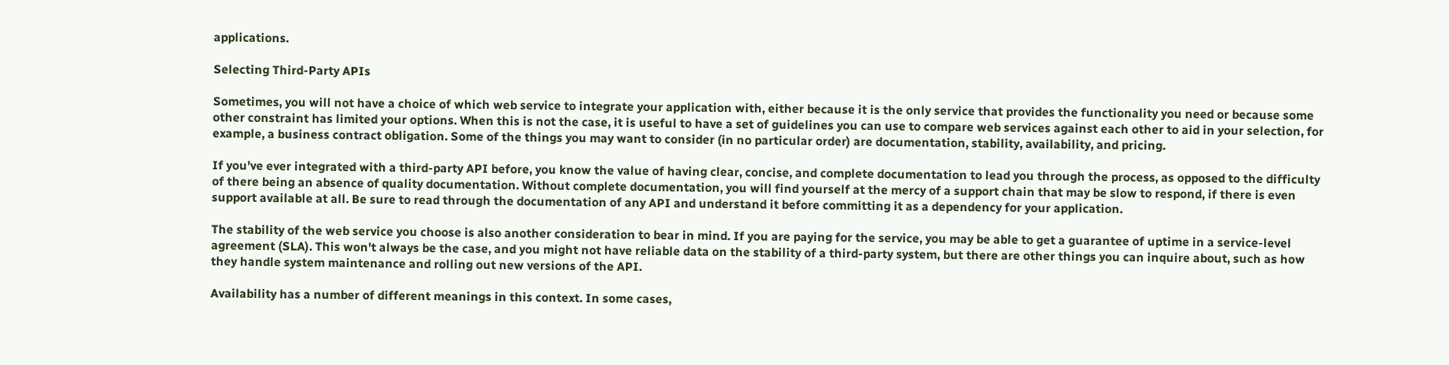applications.

Selecting Third-Party APIs

Sometimes, you will not have a choice of which web service to integrate your application with, either because it is the only service that provides the functionality you need or because some other constraint has limited your options. When this is not the case, it is useful to have a set of guidelines you can use to compare web services against each other to aid in your selection, for example, a business contract obligation. Some of the things you may want to consider (in no particular order) are documentation, stability, availability, and pricing.

If you've ever integrated with a third-party API before, you know the value of having clear, concise, and complete documentation to lead you through the process, as opposed to the difficulty of there being an absence of quality documentation. Without complete documentation, you will find yourself at the mercy of a support chain that may be slow to respond, if there is even support available at all. Be sure to read through the documentation of any API and understand it before committing it as a dependency for your application.

The stability of the web service you choose is also another consideration to bear in mind. If you are paying for the service, you may be able to get a guarantee of uptime in a service-level agreement (SLA). This won't always be the case, and you might not have reliable data on the stability of a third-party system, but there are other things you can inquire about, such as how they handle system maintenance and rolling out new versions of the API.

Availability has a number of different meanings in this context. In some cases,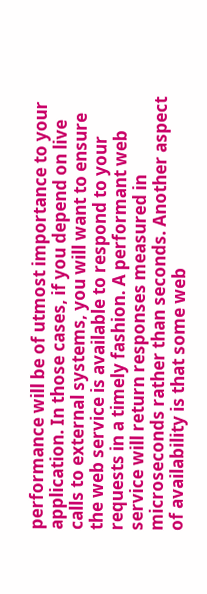performance will be of utmost importance to your application. In those cases, if you depend on live calls to external systems, you will want to ensure the web service is available to respond to your requests in a timely fashion. A performant web service will return responses measured in microseconds rather than seconds. Another aspect of availability is that some web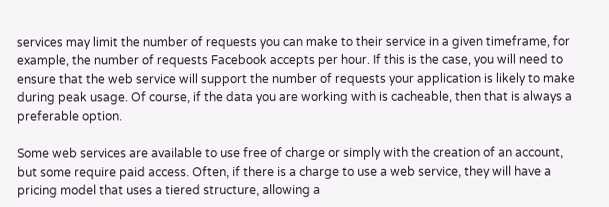services may limit the number of requests you can make to their service in a given timeframe, for example, the number of requests Facebook accepts per hour. If this is the case, you will need to ensure that the web service will support the number of requests your application is likely to make during peak usage. Of course, if the data you are working with is cacheable, then that is always a preferable option.

Some web services are available to use free of charge or simply with the creation of an account, but some require paid access. Often, if there is a charge to use a web service, they will have a pricing model that uses a tiered structure, allowing a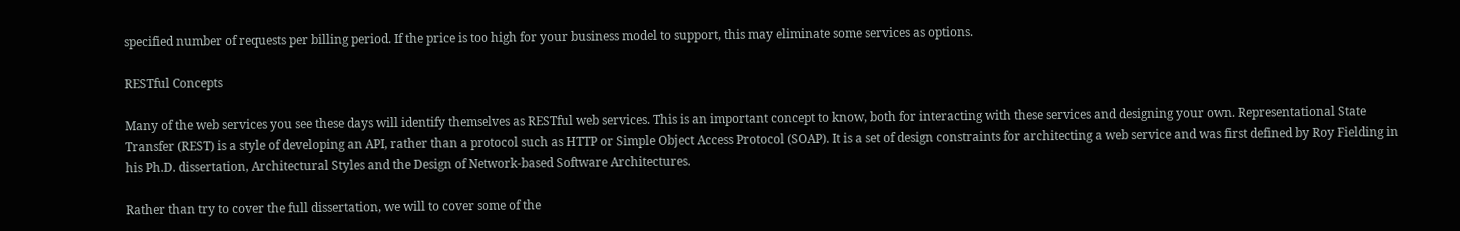specified number of requests per billing period. If the price is too high for your business model to support, this may eliminate some services as options.

RESTful Concepts

Many of the web services you see these days will identify themselves as RESTful web services. This is an important concept to know, both for interacting with these services and designing your own. Representational State Transfer (REST) is a style of developing an API, rather than a protocol such as HTTP or Simple Object Access Protocol (SOAP). It is a set of design constraints for architecting a web service and was first defined by Roy Fielding in his Ph.D. dissertation, Architectural Styles and the Design of Network-based Software Architectures.

Rather than try to cover the full dissertation, we will to cover some of the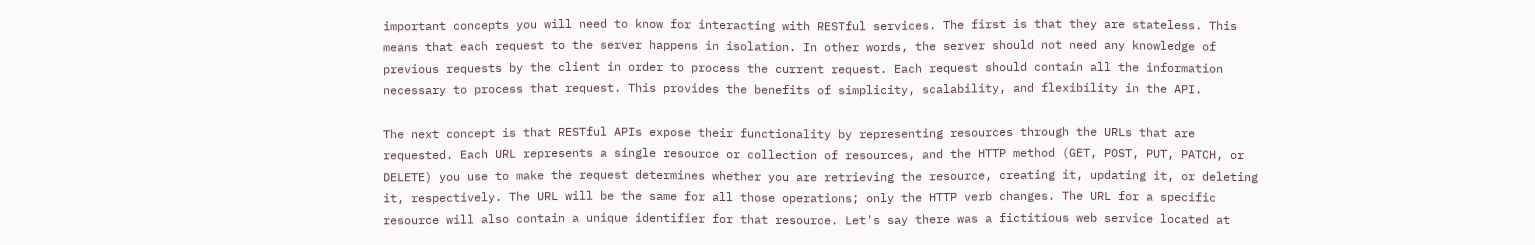important concepts you will need to know for interacting with RESTful services. The first is that they are stateless. This means that each request to the server happens in isolation. In other words, the server should not need any knowledge of previous requests by the client in order to process the current request. Each request should contain all the information necessary to process that request. This provides the benefits of simplicity, scalability, and flexibility in the API.

The next concept is that RESTful APIs expose their functionality by representing resources through the URLs that are requested. Each URL represents a single resource or collection of resources, and the HTTP method (GET, POST, PUT, PATCH, or DELETE) you use to make the request determines whether you are retrieving the resource, creating it, updating it, or deleting it, respectively. The URL will be the same for all those operations; only the HTTP verb changes. The URL for a specific resource will also contain a unique identifier for that resource. Let's say there was a fictitious web service located at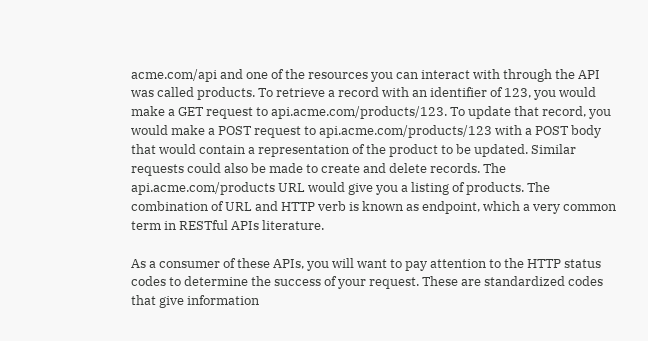acme.com/api and one of the resources you can interact with through the API was called products. To retrieve a record with an identifier of 123, you would make a GET request to api.acme.com/products/123. To update that record, you would make a POST request to api.acme.com/products/123 with a POST body that would contain a representation of the product to be updated. Similar requests could also be made to create and delete records. The api.acme.com/products URL would give you a listing of products. The combination of URL and HTTP verb is known as endpoint, which a very common term in RESTful APIs literature.

As a consumer of these APIs, you will want to pay attention to the HTTP status codes to determine the success of your request. These are standardized codes that give information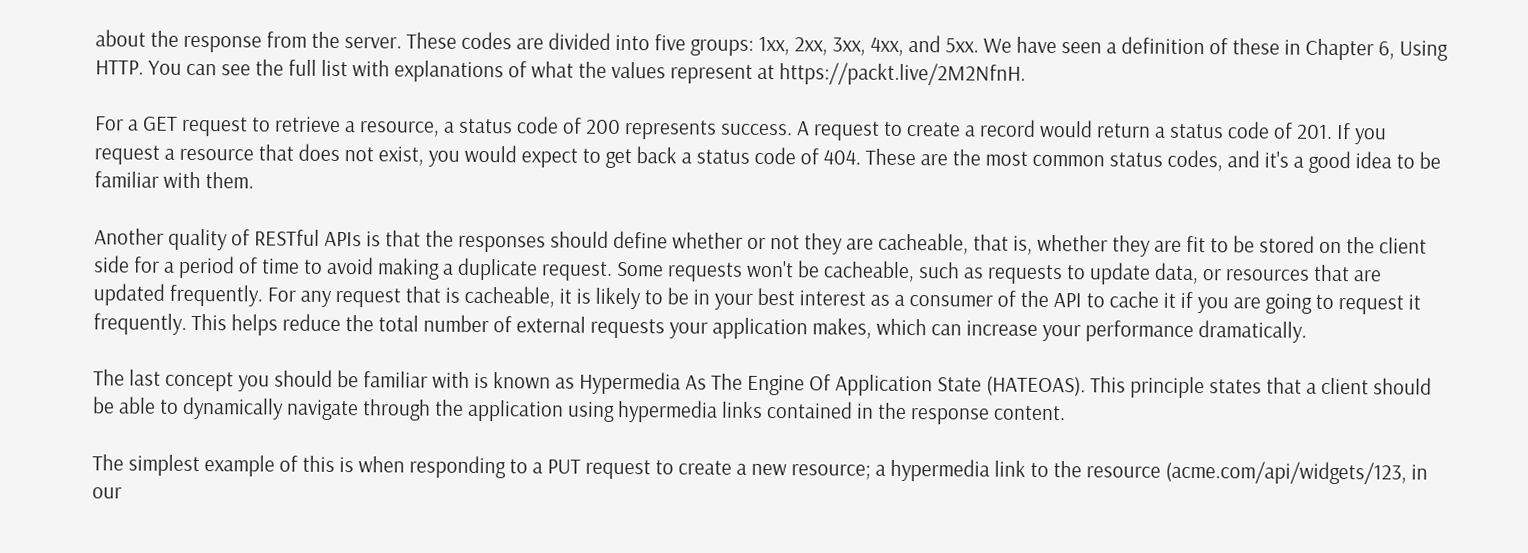about the response from the server. These codes are divided into five groups: 1xx, 2xx, 3xx, 4xx, and 5xx. We have seen a definition of these in Chapter 6, Using HTTP. You can see the full list with explanations of what the values represent at https://packt.live/2M2NfnH.

For a GET request to retrieve a resource, a status code of 200 represents success. A request to create a record would return a status code of 201. If you request a resource that does not exist, you would expect to get back a status code of 404. These are the most common status codes, and it's a good idea to be familiar with them.

Another quality of RESTful APIs is that the responses should define whether or not they are cacheable, that is, whether they are fit to be stored on the client side for a period of time to avoid making a duplicate request. Some requests won't be cacheable, such as requests to update data, or resources that are updated frequently. For any request that is cacheable, it is likely to be in your best interest as a consumer of the API to cache it if you are going to request it frequently. This helps reduce the total number of external requests your application makes, which can increase your performance dramatically.

The last concept you should be familiar with is known as Hypermedia As The Engine Of Application State (HATEOAS). This principle states that a client should be able to dynamically navigate through the application using hypermedia links contained in the response content.

The simplest example of this is when responding to a PUT request to create a new resource; a hypermedia link to the resource (acme.com/api/widgets/123, in our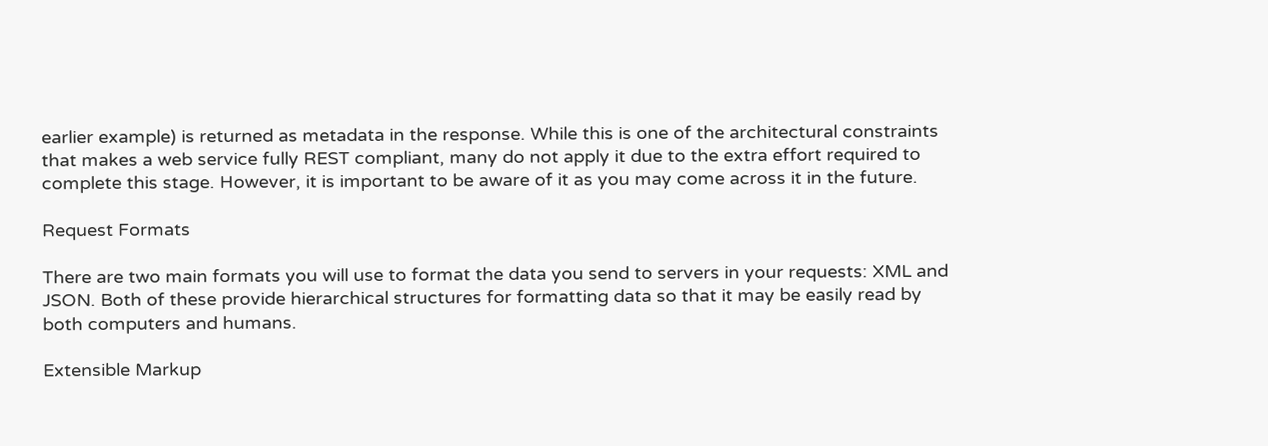earlier example) is returned as metadata in the response. While this is one of the architectural constraints that makes a web service fully REST compliant, many do not apply it due to the extra effort required to complete this stage. However, it is important to be aware of it as you may come across it in the future.

Request Formats

There are two main formats you will use to format the data you send to servers in your requests: XML and JSON. Both of these provide hierarchical structures for formatting data so that it may be easily read by both computers and humans.

Extensible Markup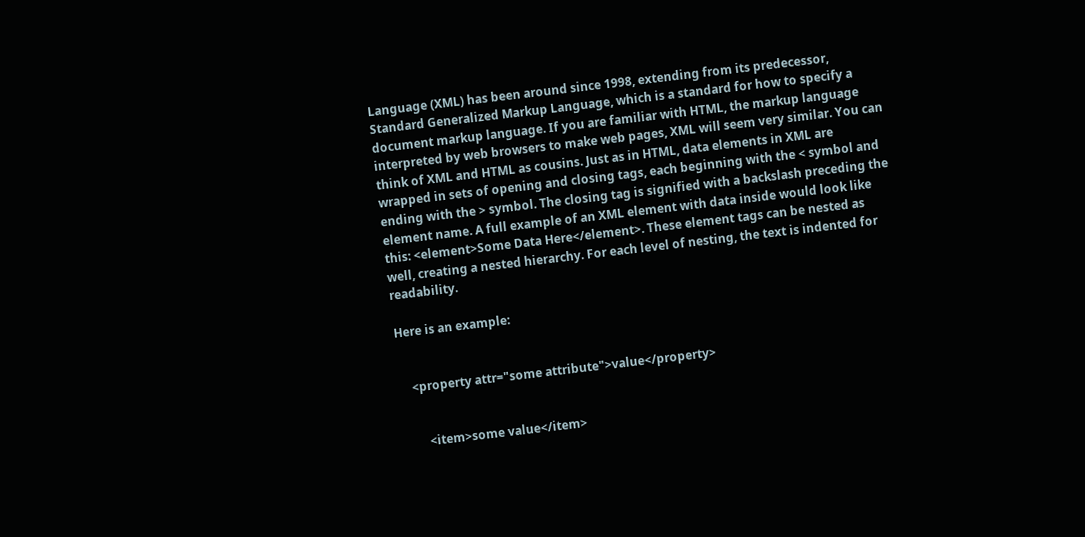Language (XML) has been around since 1998, extending from its predecessor, Standard Generalized Markup Language, which is a standard for how to specify a document markup language. If you are familiar with HTML, the markup language interpreted by web browsers to make web pages, XML will seem very similar. You can think of XML and HTML as cousins. Just as in HTML, data elements in XML are wrapped in sets of opening and closing tags, each beginning with the < symbol and ending with the > symbol. The closing tag is signified with a backslash preceding the element name. A full example of an XML element with data inside would look like this: <element>Some Data Here</element>. These element tags can be nested as well, creating a nested hierarchy. For each level of nesting, the text is indented for readability.

Here is an example:


    <property attr="some attribute">value</property>


        <item>some value</item>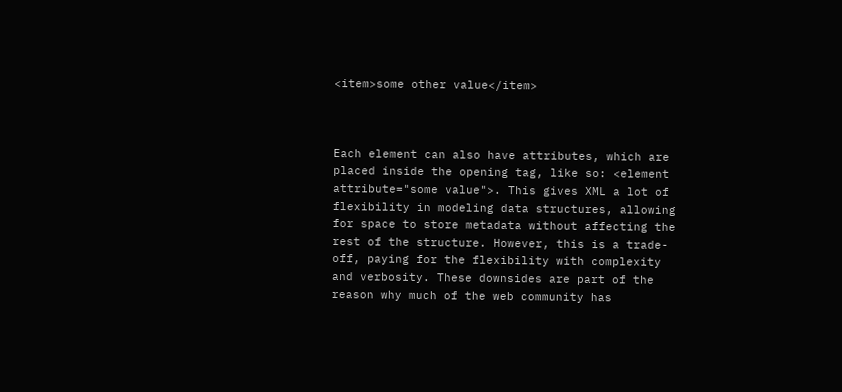<item>some other value</item>



Each element can also have attributes, which are placed inside the opening tag, like so: <element attribute="some value">. This gives XML a lot of flexibility in modeling data structures, allowing for space to store metadata without affecting the rest of the structure. However, this is a trade-off, paying for the flexibility with complexity and verbosity. These downsides are part of the reason why much of the web community has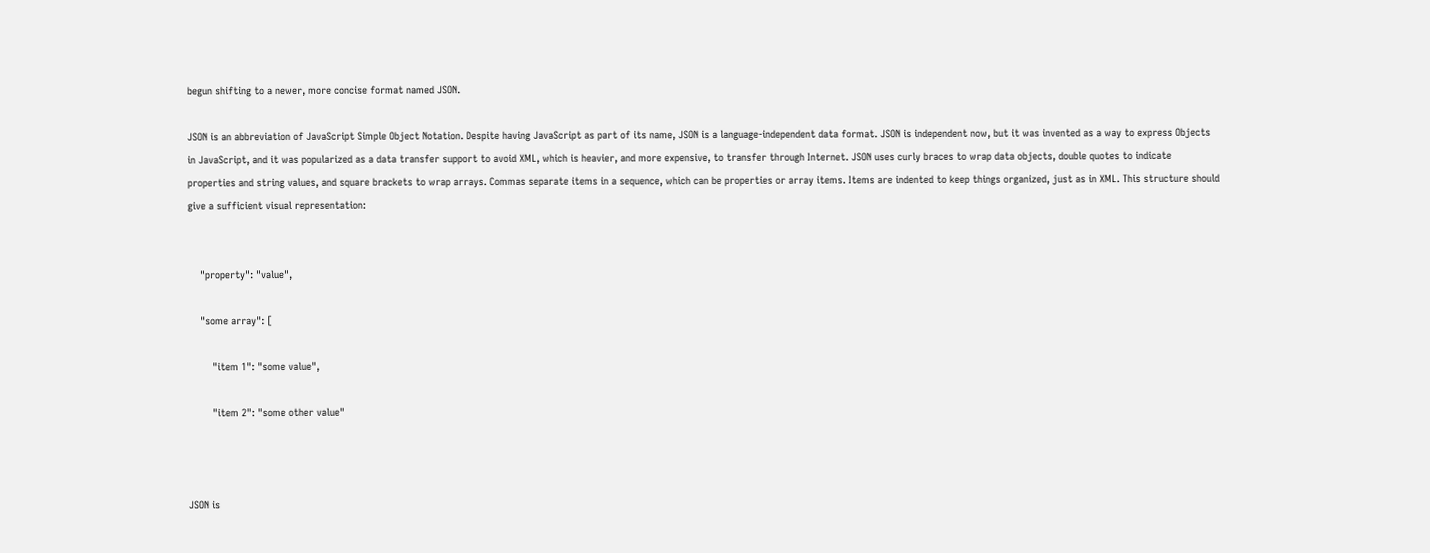begun shifting to a newer, more concise format named JSON.

JSON is an abbreviation of JavaScript Simple Object Notation. Despite having JavaScript as part of its name, JSON is a language-independent data format. JSON is independent now, but it was invented as a way to express Objects in JavaScript, and it was popularized as a data transfer support to avoid XML, which is heavier, and more expensive, to transfer through Internet. JSON uses curly braces to wrap data objects, double quotes to indicate properties and string values, and square brackets to wrap arrays. Commas separate items in a sequence, which can be properties or array items. Items are indented to keep things organized, just as in XML. This structure should give a sufficient visual representation:


    "property": "value",

    "some array": [

        "item 1": "some value",

        "item 2": "some other value"



JSON is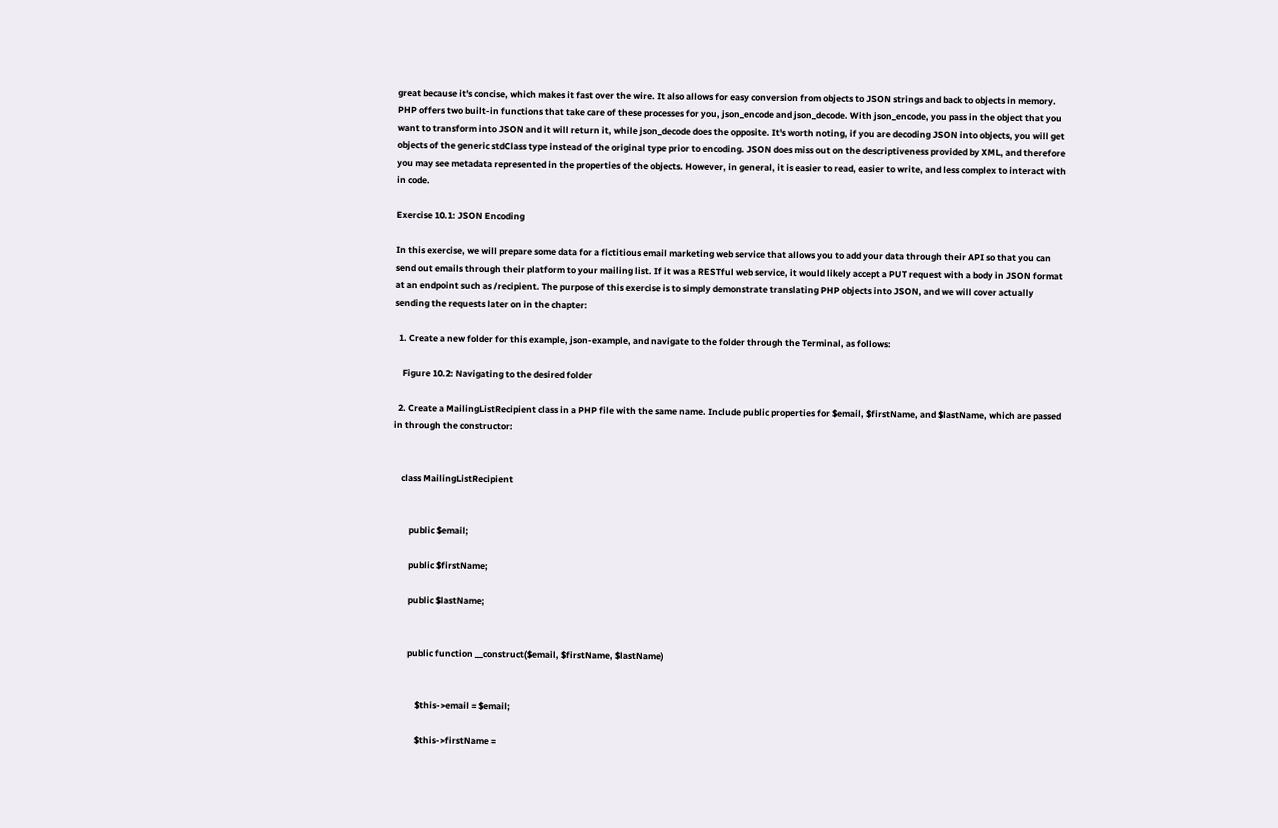great because it's concise, which makes it fast over the wire. It also allows for easy conversion from objects to JSON strings and back to objects in memory. PHP offers two built-in functions that take care of these processes for you, json_encode and json_decode. With json_encode, you pass in the object that you want to transform into JSON and it will return it, while json_decode does the opposite. It's worth noting, if you are decoding JSON into objects, you will get objects of the generic stdClass type instead of the original type prior to encoding. JSON does miss out on the descriptiveness provided by XML, and therefore you may see metadata represented in the properties of the objects. However, in general, it is easier to read, easier to write, and less complex to interact with in code.

Exercise 10.1: JSON Encoding

In this exercise, we will prepare some data for a fictitious email marketing web service that allows you to add your data through their API so that you can send out emails through their platform to your mailing list. If it was a RESTful web service, it would likely accept a PUT request with a body in JSON format at an endpoint such as /recipient. The purpose of this exercise is to simply demonstrate translating PHP objects into JSON, and we will cover actually sending the requests later on in the chapter:

  1. Create a new folder for this example, json-example, and navigate to the folder through the Terminal, as follows:

    Figure 10.2: Navigating to the desired folder

  2. Create a MailingListRecipient class in a PHP file with the same name. Include public properties for $email, $firstName, and $lastName, which are passed in through the constructor:


    class MailingListRecipient


        public $email;

        public $firstName;

        public $lastName;


        public function __construct($email, $firstName, $lastName)


            $this->email = $email;

            $this->firstName =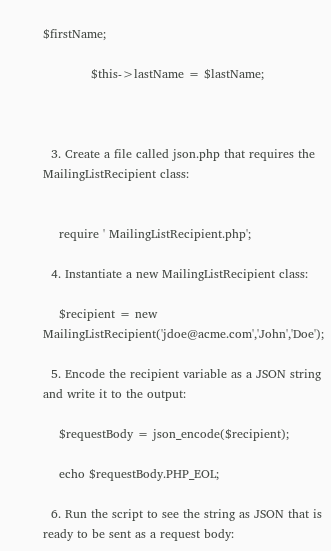$firstName;

            $this->lastName = $lastName;



  3. Create a file called json.php that requires the MailingListRecipient class:


    require ' MailingListRecipient.php';

  4. Instantiate a new MailingListRecipient class:

    $recipient = new MailingListRecipient('jdoe@acme.com','John','Doe');

  5. Encode the recipient variable as a JSON string and write it to the output:

    $requestBody = json_encode($recipient);

    echo $requestBody.PHP_EOL;

  6. Run the script to see the string as JSON that is ready to be sent as a request body: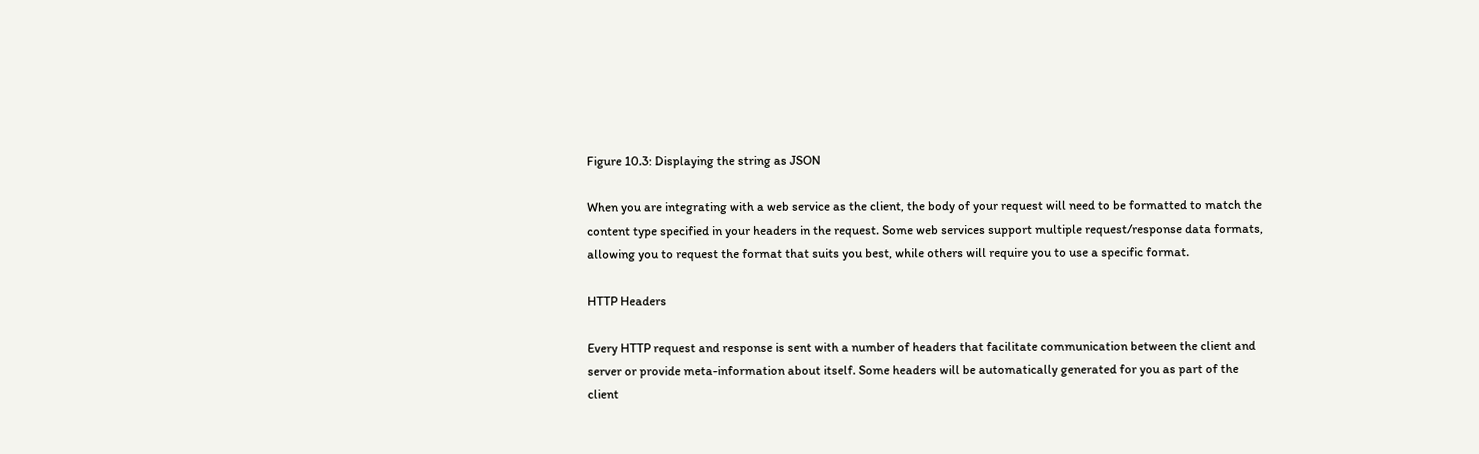Figure 10.3: Displaying the string as JSON

When you are integrating with a web service as the client, the body of your request will need to be formatted to match the content type specified in your headers in the request. Some web services support multiple request/response data formats, allowing you to request the format that suits you best, while others will require you to use a specific format.

HTTP Headers

Every HTTP request and response is sent with a number of headers that facilitate communication between the client and server or provide meta-information about itself. Some headers will be automatically generated for you as part of the client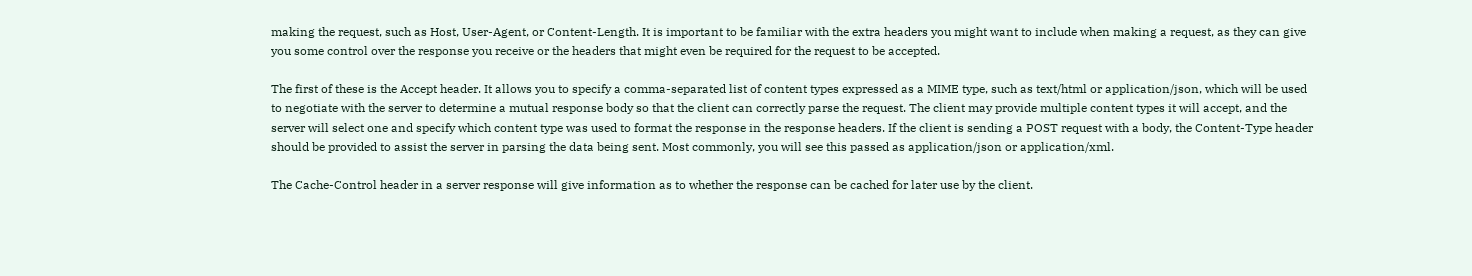making the request, such as Host, User-Agent, or Content-Length. It is important to be familiar with the extra headers you might want to include when making a request, as they can give you some control over the response you receive or the headers that might even be required for the request to be accepted.

The first of these is the Accept header. It allows you to specify a comma-separated list of content types expressed as a MIME type, such as text/html or application/json, which will be used to negotiate with the server to determine a mutual response body so that the client can correctly parse the request. The client may provide multiple content types it will accept, and the server will select one and specify which content type was used to format the response in the response headers. If the client is sending a POST request with a body, the Content-Type header should be provided to assist the server in parsing the data being sent. Most commonly, you will see this passed as application/json or application/xml.

The Cache-Control header in a server response will give information as to whether the response can be cached for later use by the client.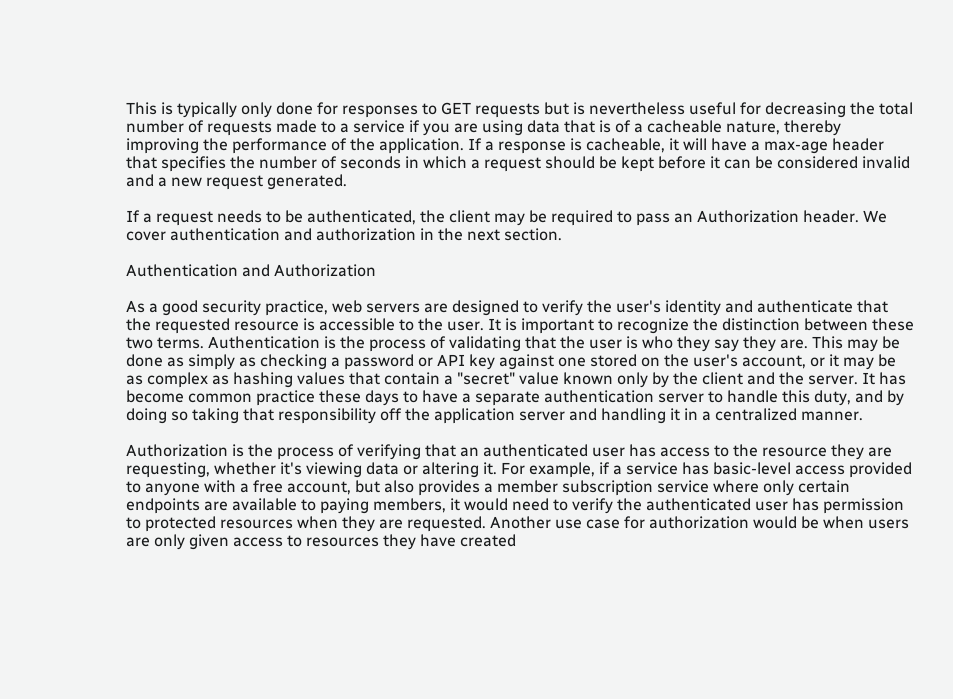This is typically only done for responses to GET requests but is nevertheless useful for decreasing the total number of requests made to a service if you are using data that is of a cacheable nature, thereby improving the performance of the application. If a response is cacheable, it will have a max-age header that specifies the number of seconds in which a request should be kept before it can be considered invalid and a new request generated.

If a request needs to be authenticated, the client may be required to pass an Authorization header. We cover authentication and authorization in the next section.

Authentication and Authorization

As a good security practice, web servers are designed to verify the user's identity and authenticate that the requested resource is accessible to the user. It is important to recognize the distinction between these two terms. Authentication is the process of validating that the user is who they say they are. This may be done as simply as checking a password or API key against one stored on the user's account, or it may be as complex as hashing values that contain a "secret" value known only by the client and the server. It has become common practice these days to have a separate authentication server to handle this duty, and by doing so taking that responsibility off the application server and handling it in a centralized manner.

Authorization is the process of verifying that an authenticated user has access to the resource they are requesting, whether it's viewing data or altering it. For example, if a service has basic-level access provided to anyone with a free account, but also provides a member subscription service where only certain endpoints are available to paying members, it would need to verify the authenticated user has permission to protected resources when they are requested. Another use case for authorization would be when users are only given access to resources they have created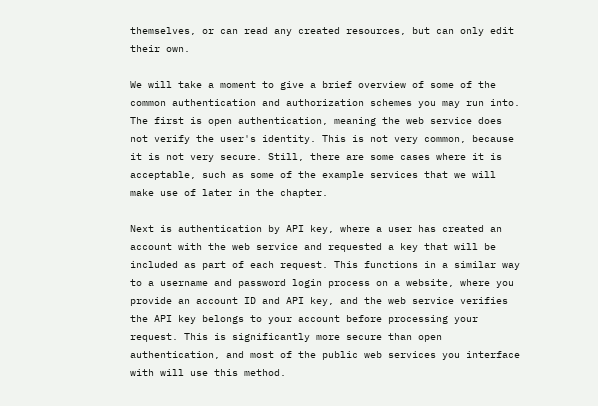themselves, or can read any created resources, but can only edit their own.

We will take a moment to give a brief overview of some of the common authentication and authorization schemes you may run into. The first is open authentication, meaning the web service does not verify the user's identity. This is not very common, because it is not very secure. Still, there are some cases where it is acceptable, such as some of the example services that we will make use of later in the chapter.

Next is authentication by API key, where a user has created an account with the web service and requested a key that will be included as part of each request. This functions in a similar way to a username and password login process on a website, where you provide an account ID and API key, and the web service verifies the API key belongs to your account before processing your request. This is significantly more secure than open authentication, and most of the public web services you interface with will use this method.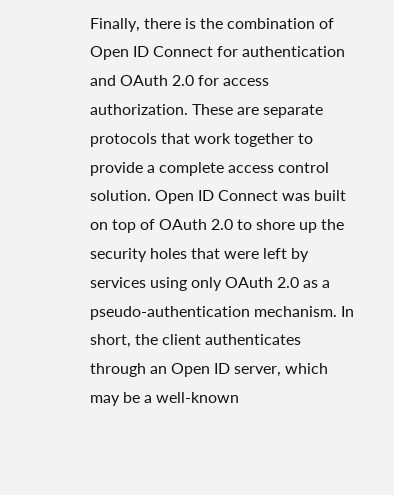Finally, there is the combination of Open ID Connect for authentication and OAuth 2.0 for access authorization. These are separate protocols that work together to provide a complete access control solution. Open ID Connect was built on top of OAuth 2.0 to shore up the security holes that were left by services using only OAuth 2.0 as a pseudo-authentication mechanism. In short, the client authenticates through an Open ID server, which may be a well-known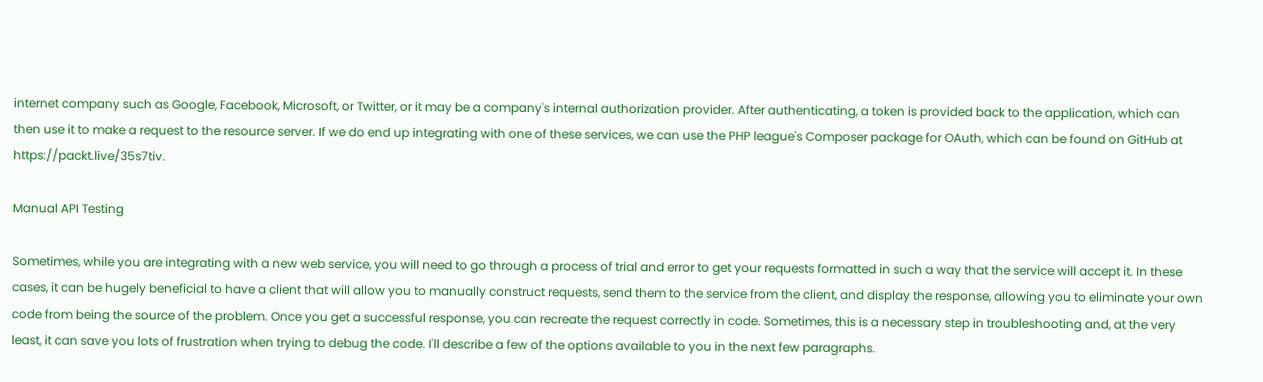internet company such as Google, Facebook, Microsoft, or Twitter, or it may be a company's internal authorization provider. After authenticating, a token is provided back to the application, which can then use it to make a request to the resource server. If we do end up integrating with one of these services, we can use the PHP league's Composer package for OAuth, which can be found on GitHub at https://packt.live/35s7tiv.

Manual API Testing

Sometimes, while you are integrating with a new web service, you will need to go through a process of trial and error to get your requests formatted in such a way that the service will accept it. In these cases, it can be hugely beneficial to have a client that will allow you to manually construct requests, send them to the service from the client, and display the response, allowing you to eliminate your own code from being the source of the problem. Once you get a successful response, you can recreate the request correctly in code. Sometimes, this is a necessary step in troubleshooting and, at the very least, it can save you lots of frustration when trying to debug the code. I'll describe a few of the options available to you in the next few paragraphs.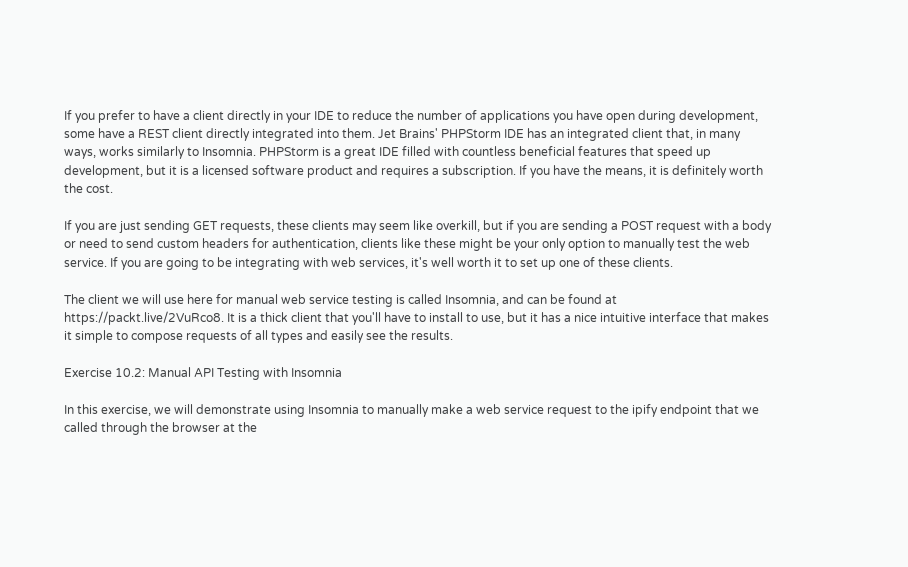If you prefer to have a client directly in your IDE to reduce the number of applications you have open during development, some have a REST client directly integrated into them. Jet Brains' PHPStorm IDE has an integrated client that, in many ways, works similarly to Insomnia. PHPStorm is a great IDE filled with countless beneficial features that speed up development, but it is a licensed software product and requires a subscription. If you have the means, it is definitely worth the cost.

If you are just sending GET requests, these clients may seem like overkill, but if you are sending a POST request with a body or need to send custom headers for authentication, clients like these might be your only option to manually test the web service. If you are going to be integrating with web services, it's well worth it to set up one of these clients.

The client we will use here for manual web service testing is called Insomnia, and can be found at https://packt.live/2VuRco8. It is a thick client that you'll have to install to use, but it has a nice intuitive interface that makes it simple to compose requests of all types and easily see the results.

Exercise 10.2: Manual API Testing with Insomnia

In this exercise, we will demonstrate using Insomnia to manually make a web service request to the ipify endpoint that we called through the browser at the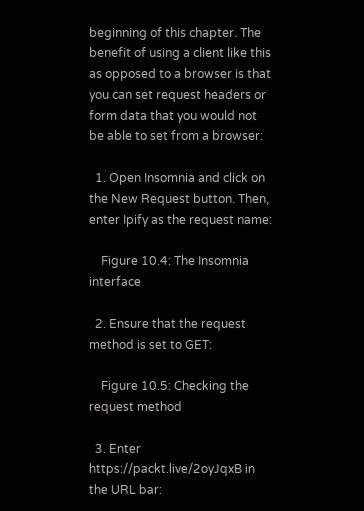beginning of this chapter. The benefit of using a client like this as opposed to a browser is that you can set request headers or form data that you would not be able to set from a browser:

  1. Open Insomnia and click on the New Request button. Then, enter Ipify as the request name:

    Figure 10.4: The Insomnia interface

  2. Ensure that the request method is set to GET:

    Figure 10.5: Checking the request method

  3. Enter https://packt.live/2oyJqxB in the URL bar: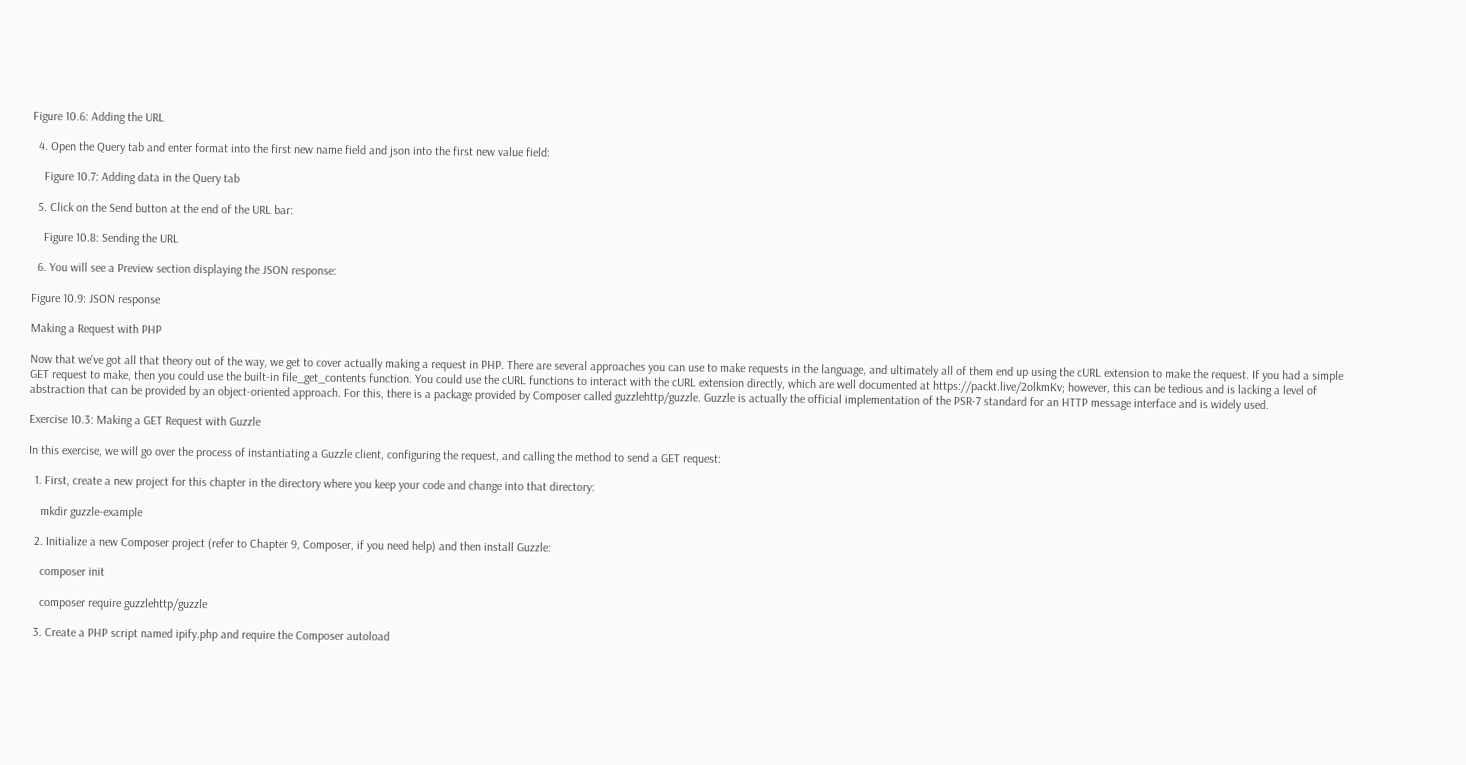Figure 10.6: Adding the URL

  4. Open the Query tab and enter format into the first new name field and json into the first new value field:

    Figure 10.7: Adding data in the Query tab

  5. Click on the Send button at the end of the URL bar:

    Figure 10.8: Sending the URL

  6. You will see a Preview section displaying the JSON response:

Figure 10.9: JSON response

Making a Request with PHP

Now that we've got all that theory out of the way, we get to cover actually making a request in PHP. There are several approaches you can use to make requests in the language, and ultimately all of them end up using the cURL extension to make the request. If you had a simple GET request to make, then you could use the built-in file_get_contents function. You could use the cURL functions to interact with the cURL extension directly, which are well documented at https://packt.live/2olkmKv; however, this can be tedious and is lacking a level of abstraction that can be provided by an object-oriented approach. For this, there is a package provided by Composer called guzzlehttp/guzzle. Guzzle is actually the official implementation of the PSR-7 standard for an HTTP message interface and is widely used.

Exercise 10.3: Making a GET Request with Guzzle

In this exercise, we will go over the process of instantiating a Guzzle client, configuring the request, and calling the method to send a GET request:

  1. First, create a new project for this chapter in the directory where you keep your code and change into that directory:

    mkdir guzzle-example

  2. Initialize a new Composer project (refer to Chapter 9, Composer, if you need help) and then install Guzzle:

    composer init

    composer require guzzlehttp/guzzle

  3. Create a PHP script named ipify.php and require the Composer autoload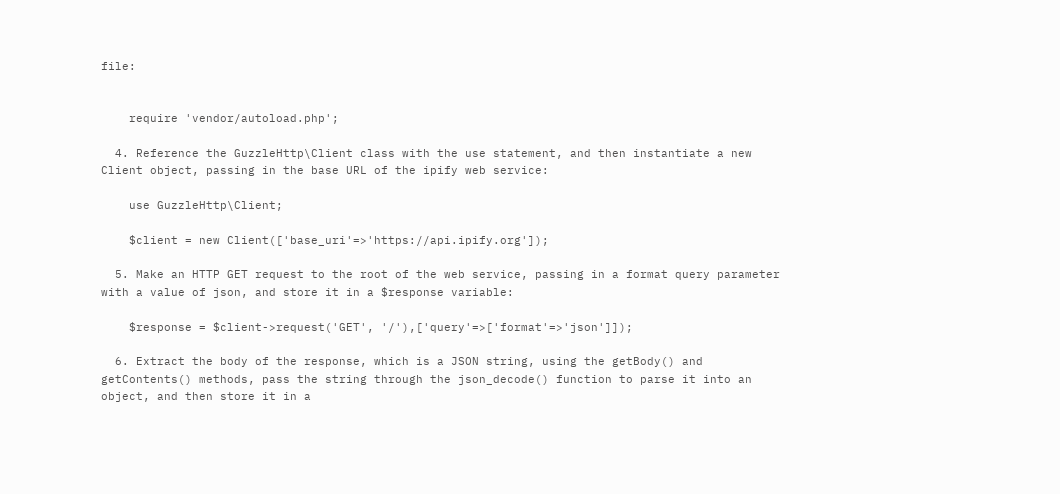file:


    require 'vendor/autoload.php';

  4. Reference the GuzzleHttp\Client class with the use statement, and then instantiate a new Client object, passing in the base URL of the ipify web service:

    use GuzzleHttp\Client;

    $client = new Client(['base_uri'=>'https://api.ipify.org']);

  5. Make an HTTP GET request to the root of the web service, passing in a format query parameter with a value of json, and store it in a $response variable:

    $response = $client->request('GET', '/'),['query'=>['format'=>'json']]);

  6. Extract the body of the response, which is a JSON string, using the getBody() and getContents() methods, pass the string through the json_decode() function to parse it into an object, and then store it in a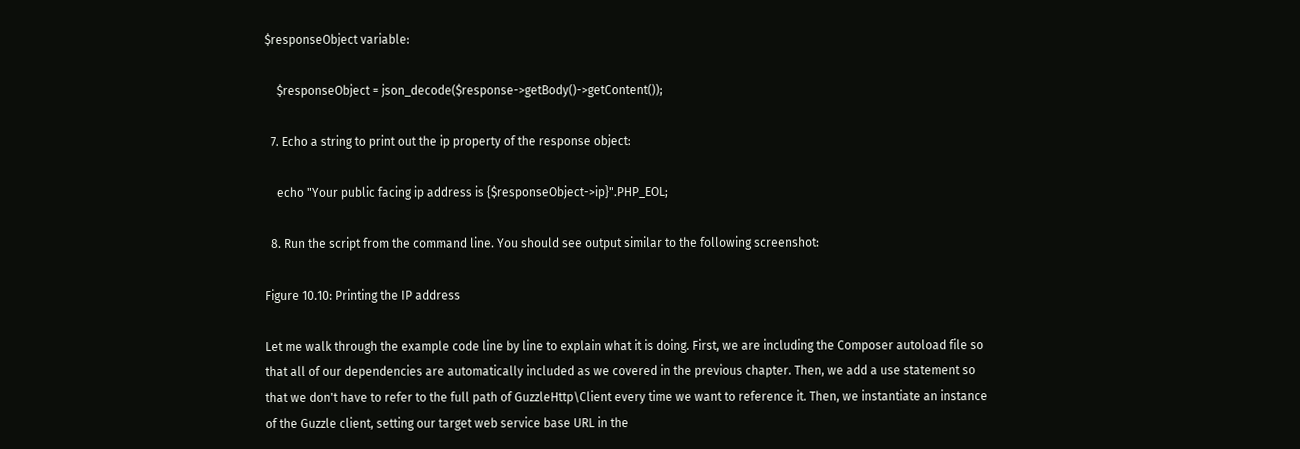$responseObject variable:

    $responseObject = json_decode($response->getBody()->getContent());

  7. Echo a string to print out the ip property of the response object:

    echo "Your public facing ip address is {$responseObject->ip}".PHP_EOL;

  8. Run the script from the command line. You should see output similar to the following screenshot:

Figure 10.10: Printing the IP address

Let me walk through the example code line by line to explain what it is doing. First, we are including the Composer autoload file so that all of our dependencies are automatically included as we covered in the previous chapter. Then, we add a use statement so that we don't have to refer to the full path of GuzzleHttp\Client every time we want to reference it. Then, we instantiate an instance of the Guzzle client, setting our target web service base URL in the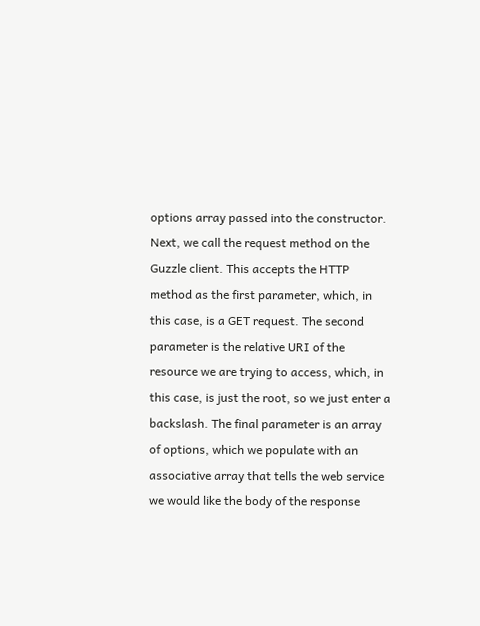options array passed into the constructor. Next, we call the request method on the Guzzle client. This accepts the HTTP method as the first parameter, which, in this case, is a GET request. The second parameter is the relative URI of the resource we are trying to access, which, in this case, is just the root, so we just enter a backslash. The final parameter is an array of options, which we populate with an associative array that tells the web service we would like the body of the response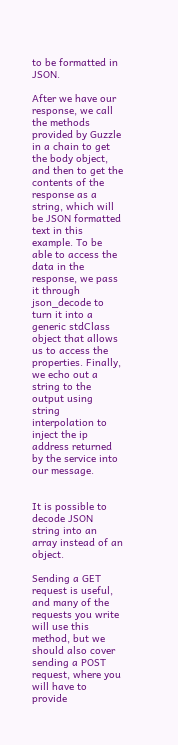to be formatted in JSON.

After we have our response, we call the methods provided by Guzzle in a chain to get the body object, and then to get the contents of the response as a string, which will be JSON formatted text in this example. To be able to access the data in the response, we pass it through json_decode to turn it into a generic stdClass object that allows us to access the properties. Finally, we echo out a string to the output using string interpolation to inject the ip address returned by the service into our message.


It is possible to decode JSON string into an array instead of an object.

Sending a GET request is useful, and many of the requests you write will use this method, but we should also cover sending a POST request, where you will have to provide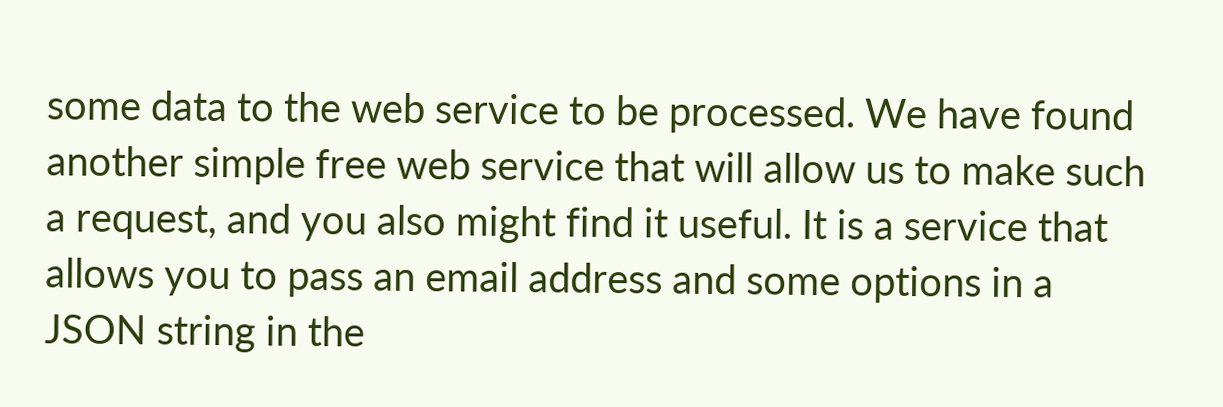some data to the web service to be processed. We have found another simple free web service that will allow us to make such a request, and you also might find it useful. It is a service that allows you to pass an email address and some options in a JSON string in the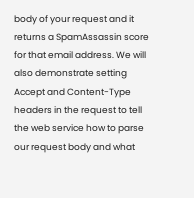body of your request and it returns a SpamAssassin score for that email address. We will also demonstrate setting Accept and Content-Type headers in the request to tell the web service how to parse our request body and what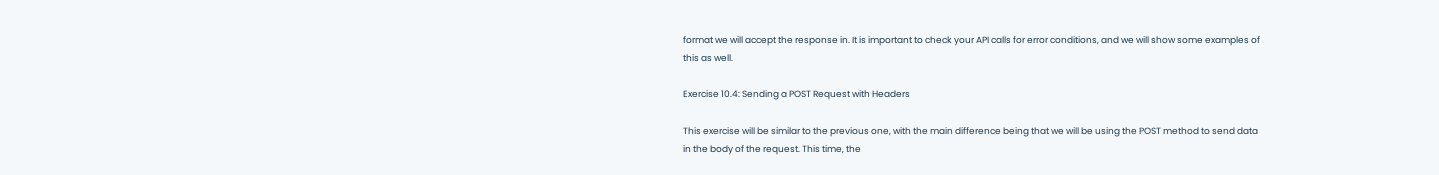format we will accept the response in. It is important to check your API calls for error conditions, and we will show some examples of this as well.

Exercise 10.4: Sending a POST Request with Headers

This exercise will be similar to the previous one, with the main difference being that we will be using the POST method to send data in the body of the request. This time, the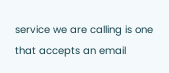service we are calling is one that accepts an email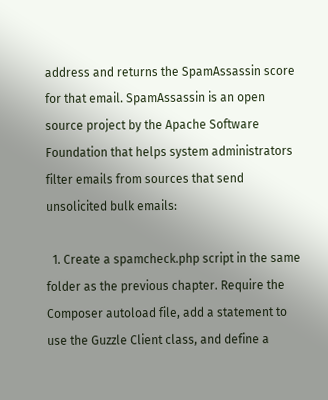address and returns the SpamAssassin score for that email. SpamAssassin is an open source project by the Apache Software Foundation that helps system administrators filter emails from sources that send unsolicited bulk emails:

  1. Create a spamcheck.php script in the same folder as the previous chapter. Require the Composer autoload file, add a statement to use the Guzzle Client class, and define a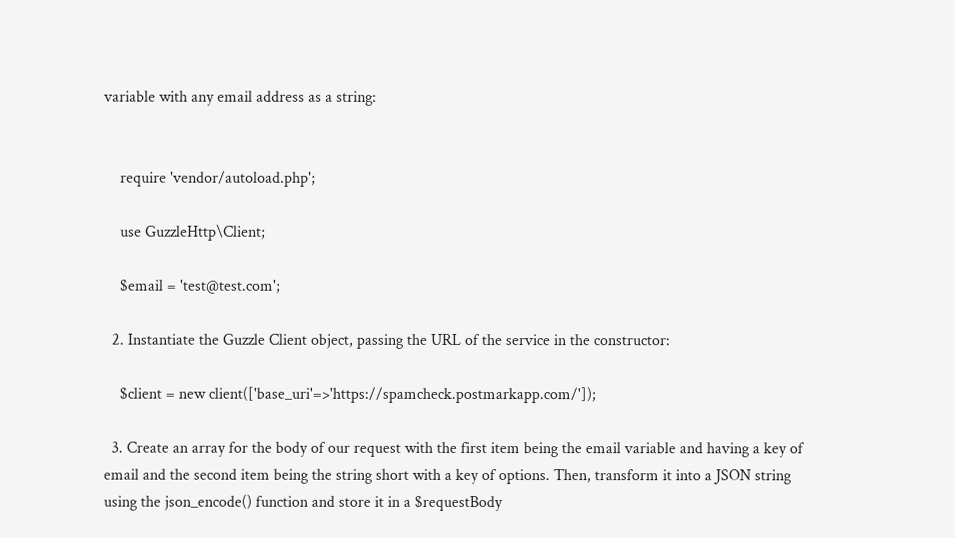variable with any email address as a string:


    require 'vendor/autoload.php';

    use GuzzleHttp\Client;

    $email = 'test@test.com';

  2. Instantiate the Guzzle Client object, passing the URL of the service in the constructor:

    $client = new client(['base_uri'=>'https://spamcheck.postmarkapp.com/']);

  3. Create an array for the body of our request with the first item being the email variable and having a key of email and the second item being the string short with a key of options. Then, transform it into a JSON string using the json_encode() function and store it in a $requestBody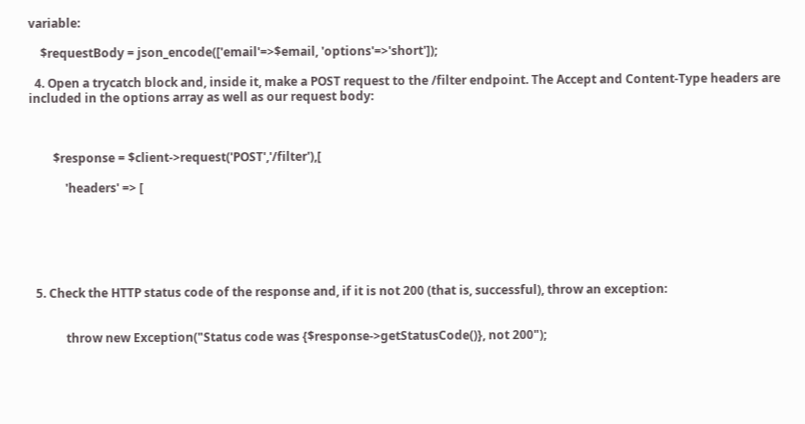variable:

    $requestBody = json_encode(['email'=>$email, 'options'=>'short']);

  4. Open a trycatch block and, inside it, make a POST request to the /filter endpoint. The Accept and Content-Type headers are included in the options array as well as our request body:



        $response = $client->request('POST','/filter'),[

            'headers' => [






  5. Check the HTTP status code of the response and, if it is not 200 (that is, successful), throw an exception:


            throw new Exception("Status code was {$response->getStatusCode()}, not 200");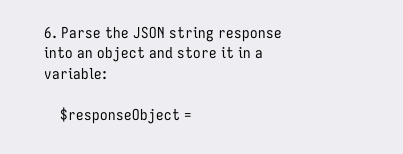6. Parse the JSON string response into an object and store it in a variable:

    $responseObject =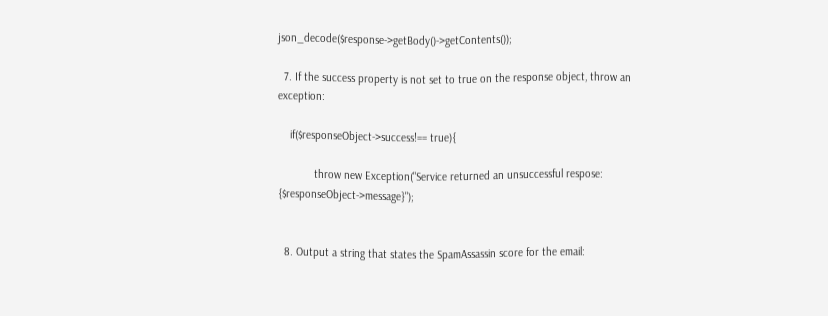json_decode($response->getBody()->getContents());

  7. If the success property is not set to true on the response object, throw an exception:

    if($responseObject->success!== true){

            throw new Exception("Service returned an unsuccessful respose: {$responseObject->message}");


  8. Output a string that states the SpamAssassin score for the email: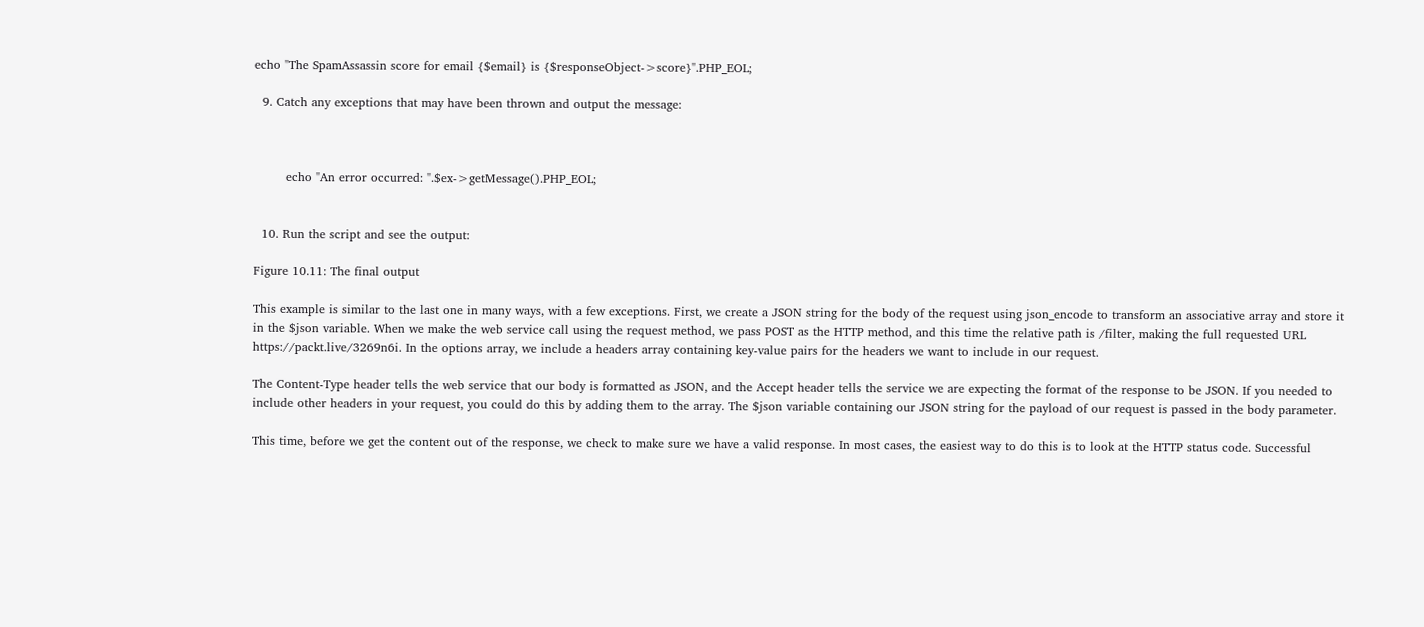echo "The SpamAssassin score for email {$email} is {$responseObject->score}".PHP_EOL;

  9. Catch any exceptions that may have been thrown and output the message:



        echo "An error occurred: ".$ex->getMessage().PHP_EOL;


  10. Run the script and see the output:

Figure 10.11: The final output

This example is similar to the last one in many ways, with a few exceptions. First, we create a JSON string for the body of the request using json_encode to transform an associative array and store it in the $json variable. When we make the web service call using the request method, we pass POST as the HTTP method, and this time the relative path is /filter, making the full requested URL https://packt.live/3269n6i. In the options array, we include a headers array containing key-value pairs for the headers we want to include in our request.

The Content-Type header tells the web service that our body is formatted as JSON, and the Accept header tells the service we are expecting the format of the response to be JSON. If you needed to include other headers in your request, you could do this by adding them to the array. The $json variable containing our JSON string for the payload of our request is passed in the body parameter.

This time, before we get the content out of the response, we check to make sure we have a valid response. In most cases, the easiest way to do this is to look at the HTTP status code. Successful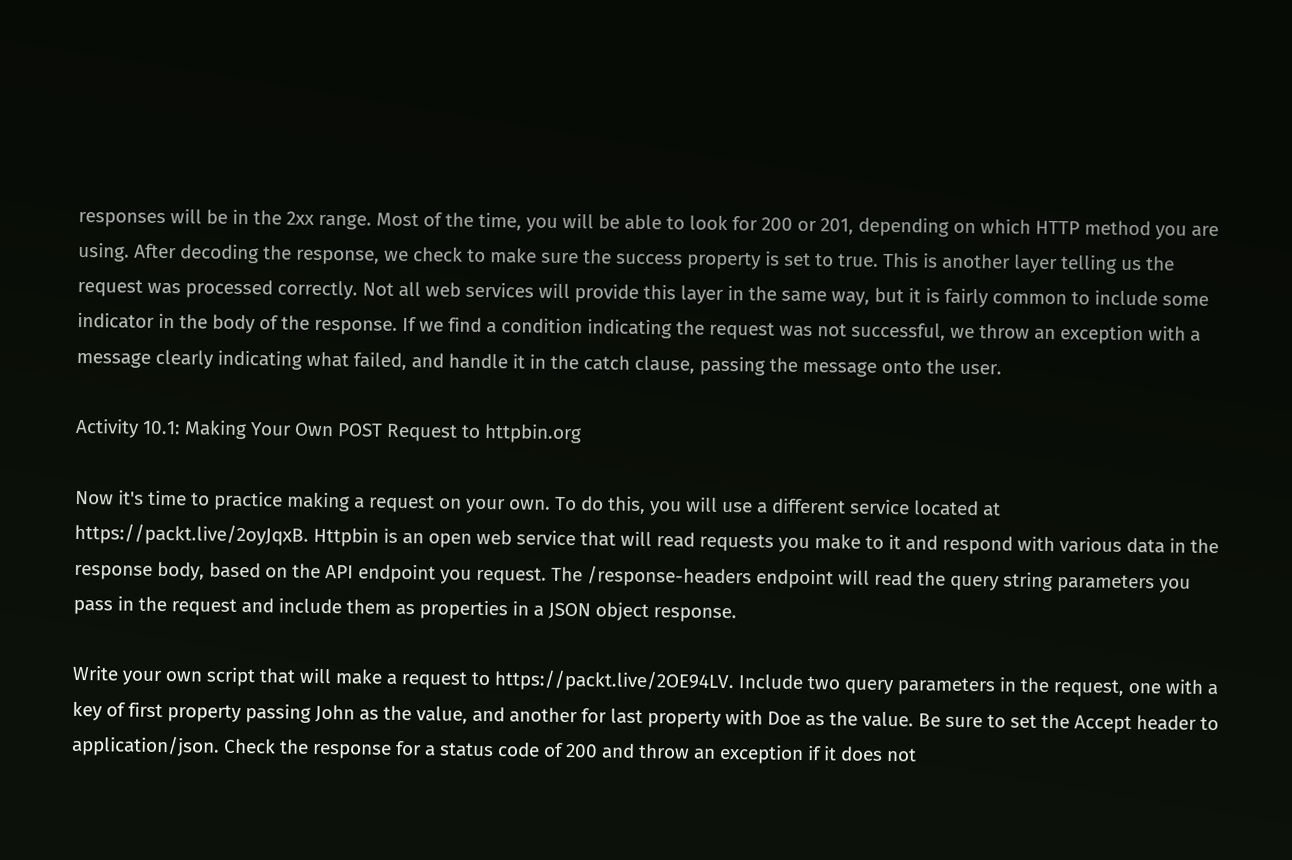responses will be in the 2xx range. Most of the time, you will be able to look for 200 or 201, depending on which HTTP method you are using. After decoding the response, we check to make sure the success property is set to true. This is another layer telling us the request was processed correctly. Not all web services will provide this layer in the same way, but it is fairly common to include some indicator in the body of the response. If we find a condition indicating the request was not successful, we throw an exception with a message clearly indicating what failed, and handle it in the catch clause, passing the message onto the user.

Activity 10.1: Making Your Own POST Request to httpbin.org

Now it's time to practice making a request on your own. To do this, you will use a different service located at https://packt.live/2oyJqxB. Httpbin is an open web service that will read requests you make to it and respond with various data in the response body, based on the API endpoint you request. The /response-headers endpoint will read the query string parameters you pass in the request and include them as properties in a JSON object response.

Write your own script that will make a request to https://packt.live/2OE94LV. Include two query parameters in the request, one with a key of first property passing John as the value, and another for last property with Doe as the value. Be sure to set the Accept header to application/json. Check the response for a status code of 200 and throw an exception if it does not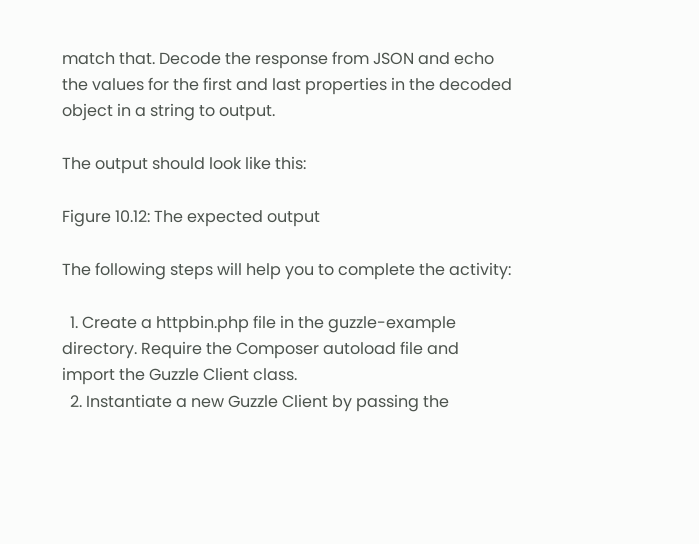match that. Decode the response from JSON and echo the values for the first and last properties in the decoded object in a string to output.

The output should look like this:

Figure 10.12: The expected output

The following steps will help you to complete the activity:

  1. Create a httpbin.php file in the guzzle-example directory. Require the Composer autoload file and import the Guzzle Client class.
  2. Instantiate a new Guzzle Client by passing the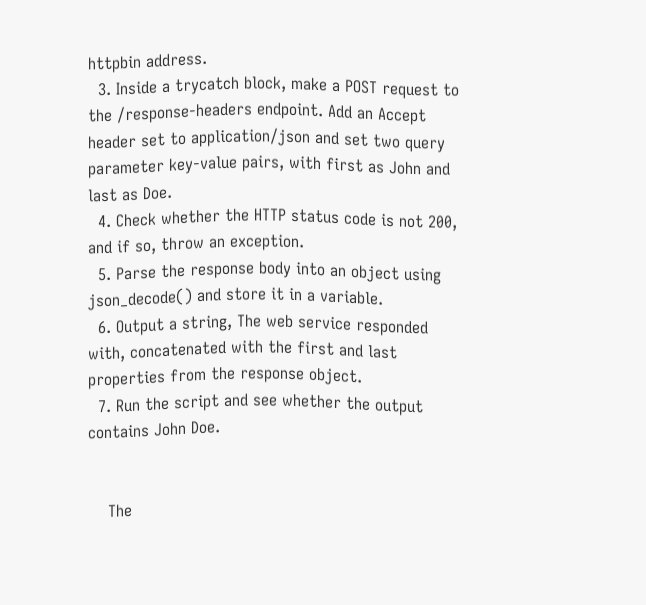httpbin address.
  3. Inside a trycatch block, make a POST request to the /response-headers endpoint. Add an Accept header set to application/json and set two query parameter key-value pairs, with first as John and last as Doe.
  4. Check whether the HTTP status code is not 200, and if so, throw an exception.
  5. Parse the response body into an object using json_decode() and store it in a variable.
  6. Output a string, The web service responded with, concatenated with the first and last properties from the response object.
  7. Run the script and see whether the output contains John Doe.


    The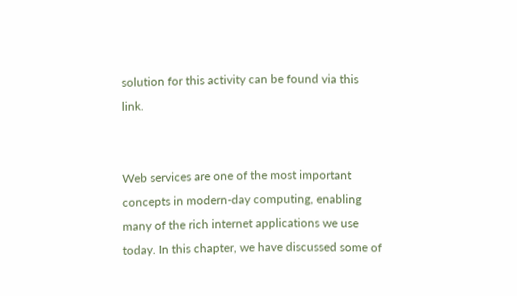solution for this activity can be found via this link.


Web services are one of the most important concepts in modern-day computing, enabling many of the rich internet applications we use today. In this chapter, we have discussed some of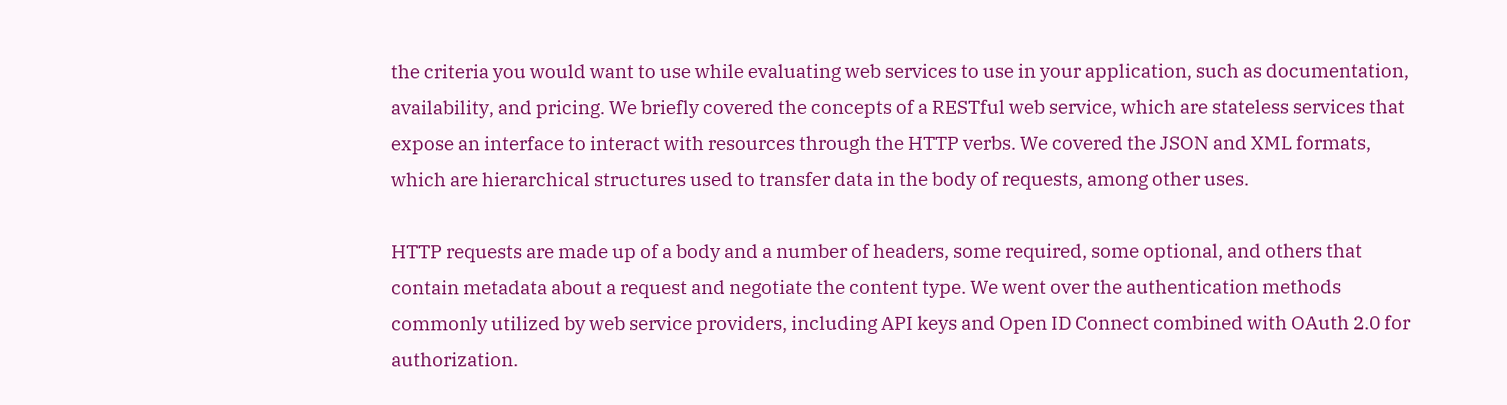the criteria you would want to use while evaluating web services to use in your application, such as documentation, availability, and pricing. We briefly covered the concepts of a RESTful web service, which are stateless services that expose an interface to interact with resources through the HTTP verbs. We covered the JSON and XML formats, which are hierarchical structures used to transfer data in the body of requests, among other uses.

HTTP requests are made up of a body and a number of headers, some required, some optional, and others that contain metadata about a request and negotiate the content type. We went over the authentication methods commonly utilized by web service providers, including API keys and Open ID Connect combined with OAuth 2.0 for authorization.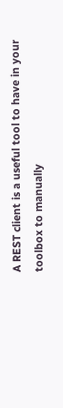A REST client is a useful tool to have in your toolbox to manually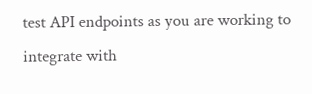test API endpoints as you are working to integrate with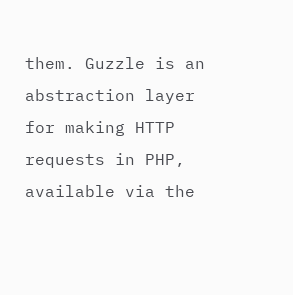them. Guzzle is an abstraction layer for making HTTP requests in PHP, available via the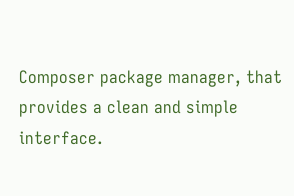Composer package manager, that provides a clean and simple interface.